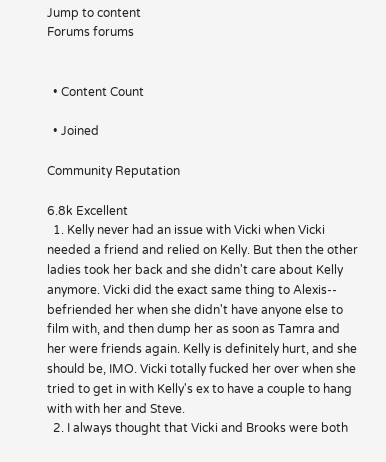Jump to content
Forums forums


  • Content Count

  • Joined

Community Reputation

6.8k Excellent
  1. Kelly never had an issue with Vicki when Vicki needed a friend and relied on Kelly. But then the other ladies took her back and she didn't care about Kelly anymore. Vicki did the exact same thing to Alexis-- befriended her when she didn't have anyone else to film with, and then dump her as soon as Tamra and her were friends again. Kelly is definitely hurt, and she should be, IMO. Vicki totally fucked her over when she tried to get in with Kelly's ex to have a couple to hang with with her and Steve.
  2. I always thought that Vicki and Brooks were both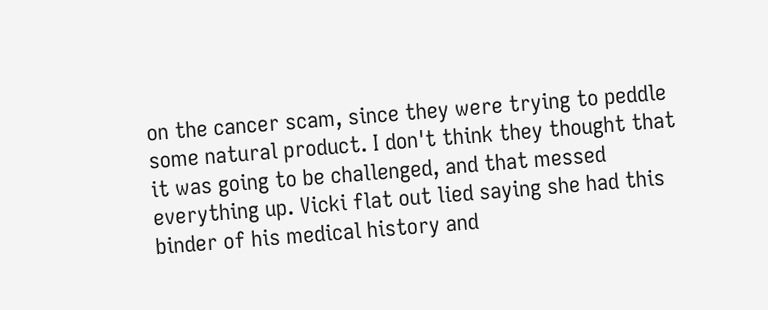on the cancer scam, since they were trying to peddle some natural product. I don't think they thought that it was going to be challenged, and that messed everything up. Vicki flat out lied saying she had this binder of his medical history and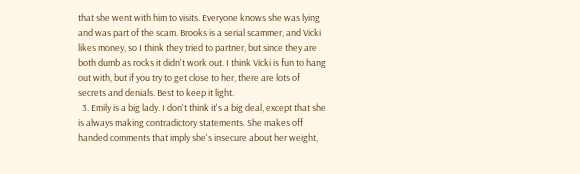that she went with him to visits. Everyone knows she was lying and was part of the scam. Brooks is a serial scammer, and Vicki likes money, so I think they tried to partner, but since they are both dumb as rocks it didn't work out. I think Vicki is fun to hang out with, but if you try to get close to her, there are lots of secrets and denials. Best to keep it light.
  3. Emily is a big lady. I don't think it's a big deal, except that she is always making contradictory statements. She makes off handed comments that imply she's insecure about her weight,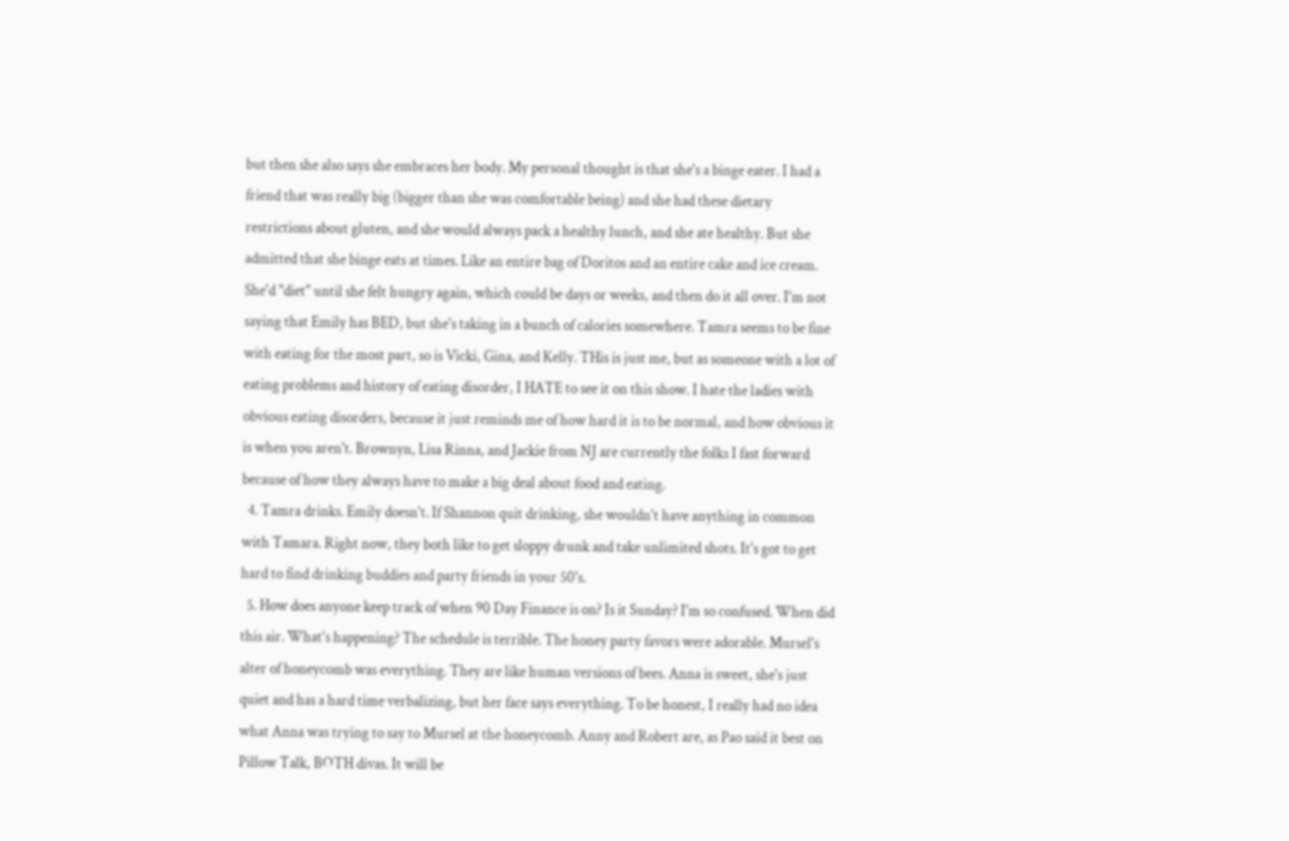but then she also says she embraces her body. My personal thought is that she's a binge eater. I had a friend that was really big (bigger than she was comfortable being) and she had these dietary restrictions about gluten, and she would always pack a healthy lunch, and she ate healthy. But she admitted that she binge eats at times. Like an entire bag of Doritos and an entire cake and ice cream. She'd "diet" until she felt hungry again, which could be days or weeks, and then do it all over. I'm not saying that Emily has BED, but she's taking in a bunch of calories somewhere. Tamra seems to be fine with eating for the most part, so is Vicki, Gina, and Kelly. THis is just me, but as someone with a lot of eating problems and history of eating disorder, I HATE to see it on this show. I hate the ladies with obvious eating disorders, because it just reminds me of how hard it is to be normal, and how obvious it is when you aren't. Brownyn, Lisa Rinna, and Jackie from NJ are currently the folks I fast forward because of how they always have to make a big deal about food and eating.
  4. Tamra drinks. Emily doesn't. If Shannon quit drinking, she wouldn't have anything in common with Tamara. Right now, they both like to get sloppy drunk and take unlimited shots. It's got to get hard to find drinking buddies and party friends in your 50's.
  5. How does anyone keep track of when 90 Day Finance is on? Is it Sunday? I'm so confused. When did this air. What's happening? The schedule is terrible. The honey party favors were adorable. Mursel's alter of honeycomb was everything. They are like human versions of bees. Anna is sweet, she's just quiet and has a hard time verbalizing, but her face says everything. To be honest, I really had no idea what Anna was trying to say to Mursel at the honeycomb. Anny and Robert are, as Pao said it best on Pillow Talk, BOTH divas. It will be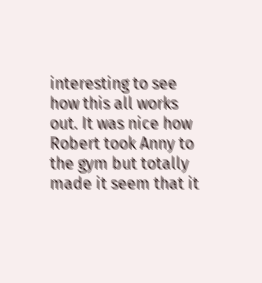interesting to see how this all works out. It was nice how Robert took Anny to the gym but totally made it seem that it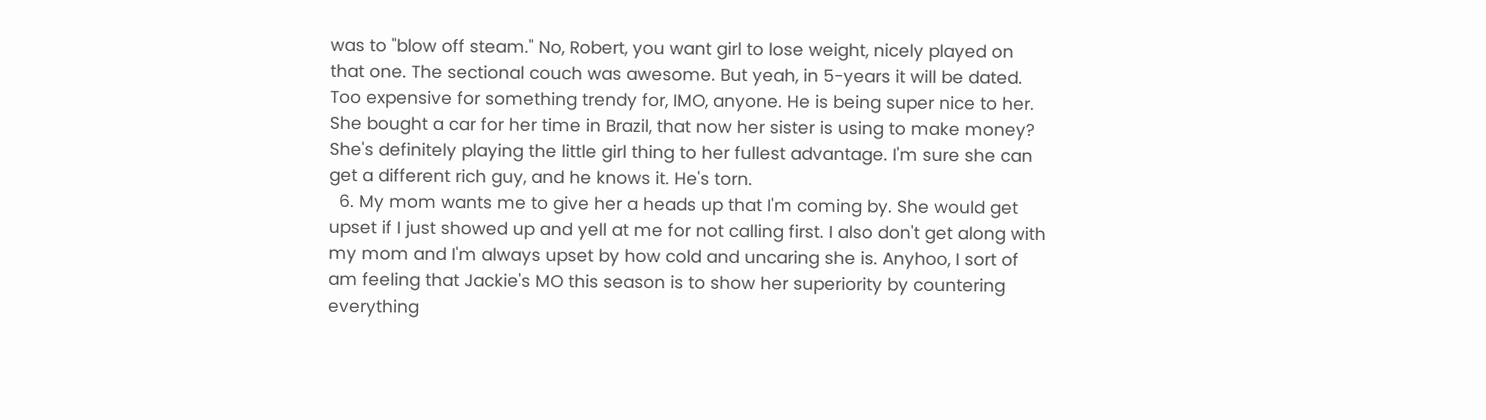was to "blow off steam." No, Robert, you want girl to lose weight, nicely played on that one. The sectional couch was awesome. But yeah, in 5-years it will be dated. Too expensive for something trendy for, IMO, anyone. He is being super nice to her. She bought a car for her time in Brazil, that now her sister is using to make money? She's definitely playing the little girl thing to her fullest advantage. I'm sure she can get a different rich guy, and he knows it. He's torn.
  6. My mom wants me to give her a heads up that I'm coming by. She would get upset if I just showed up and yell at me for not calling first. I also don't get along with my mom and I'm always upset by how cold and uncaring she is. Anyhoo, I sort of am feeling that Jackie's MO this season is to show her superiority by countering everything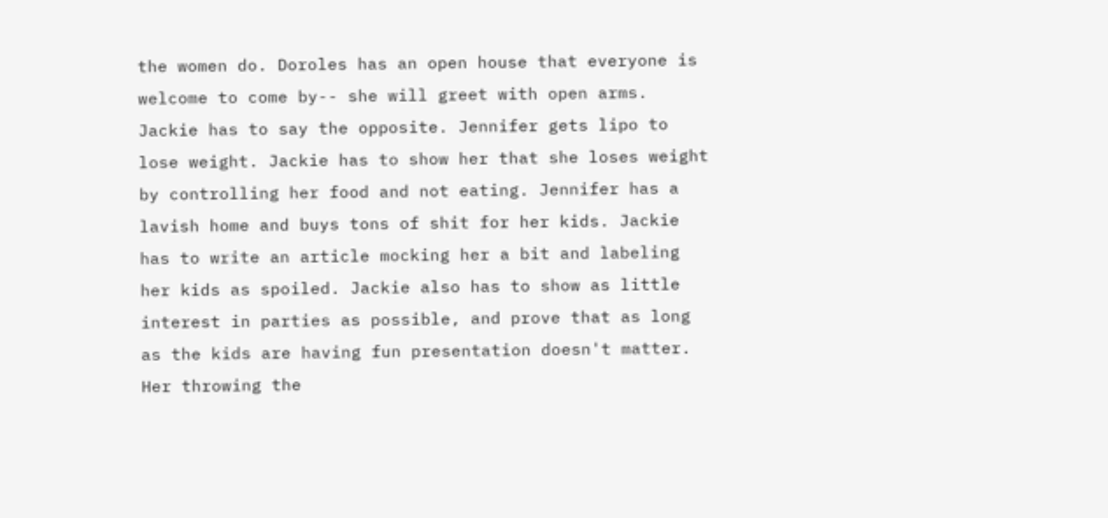the women do. Doroles has an open house that everyone is welcome to come by-- she will greet with open arms. Jackie has to say the opposite. Jennifer gets lipo to lose weight. Jackie has to show her that she loses weight by controlling her food and not eating. Jennifer has a lavish home and buys tons of shit for her kids. Jackie has to write an article mocking her a bit and labeling her kids as spoiled. Jackie also has to show as little interest in parties as possible, and prove that as long as the kids are having fun presentation doesn't matter. Her throwing the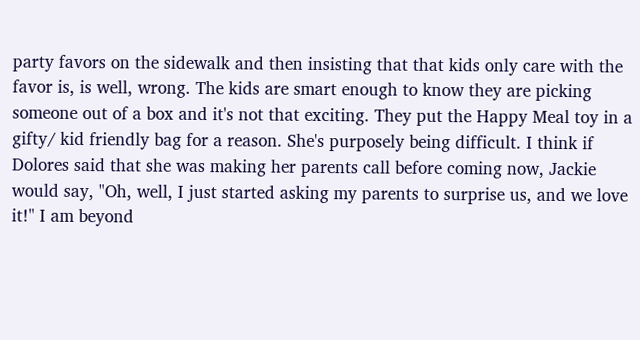party favors on the sidewalk and then insisting that that kids only care with the favor is, is well, wrong. The kids are smart enough to know they are picking someone out of a box and it's not that exciting. They put the Happy Meal toy in a gifty/ kid friendly bag for a reason. She's purposely being difficult. I think if Dolores said that she was making her parents call before coming now, Jackie would say, "Oh, well, I just started asking my parents to surprise us, and we love it!" I am beyond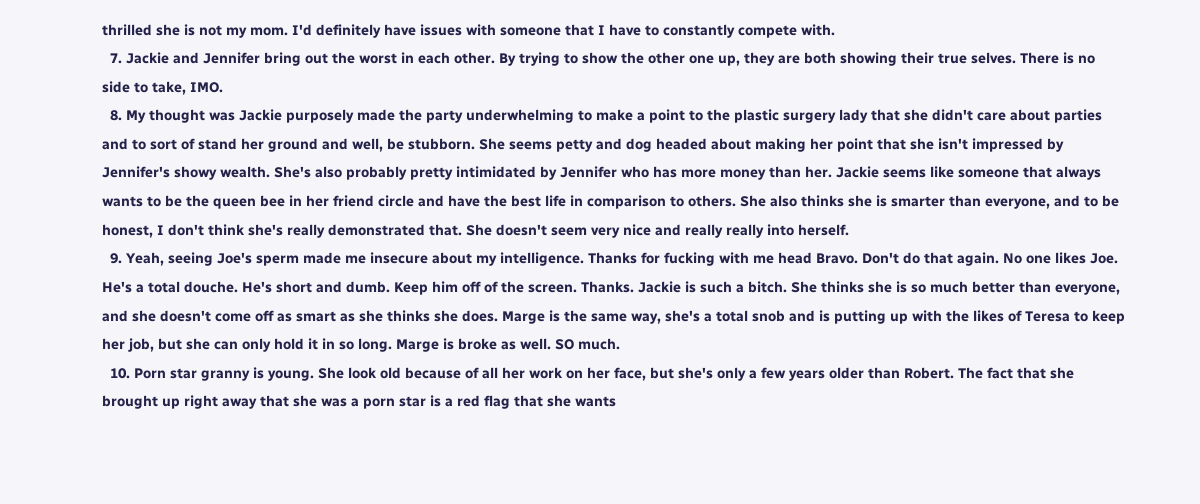thrilled she is not my mom. I'd definitely have issues with someone that I have to constantly compete with.
  7. Jackie and Jennifer bring out the worst in each other. By trying to show the other one up, they are both showing their true selves. There is no side to take, IMO.
  8. My thought was Jackie purposely made the party underwhelming to make a point to the plastic surgery lady that she didn't care about parties and to sort of stand her ground and well, be stubborn. She seems petty and dog headed about making her point that she isn't impressed by Jennifer's showy wealth. She's also probably pretty intimidated by Jennifer who has more money than her. Jackie seems like someone that always wants to be the queen bee in her friend circle and have the best life in comparison to others. She also thinks she is smarter than everyone, and to be honest, I don't think she's really demonstrated that. She doesn't seem very nice and really really into herself.
  9. Yeah, seeing Joe's sperm made me insecure about my intelligence. Thanks for fucking with me head Bravo. Don't do that again. No one likes Joe. He's a total douche. He's short and dumb. Keep him off of the screen. Thanks. Jackie is such a bitch. She thinks she is so much better than everyone, and she doesn't come off as smart as she thinks she does. Marge is the same way, she's a total snob and is putting up with the likes of Teresa to keep her job, but she can only hold it in so long. Marge is broke as well. SO much.
  10. Porn star granny is young. She look old because of all her work on her face, but she's only a few years older than Robert. The fact that she brought up right away that she was a porn star is a red flag that she wants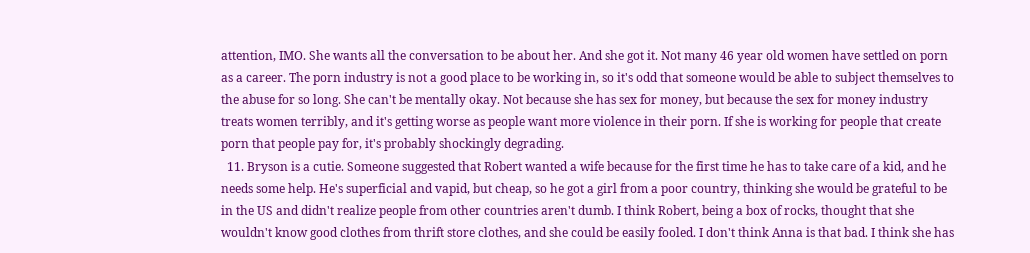attention, IMO. She wants all the conversation to be about her. And she got it. Not many 46 year old women have settled on porn as a career. The porn industry is not a good place to be working in, so it's odd that someone would be able to subject themselves to the abuse for so long. She can't be mentally okay. Not because she has sex for money, but because the sex for money industry treats women terribly, and it's getting worse as people want more violence in their porn. If she is working for people that create porn that people pay for, it's probably shockingly degrading.
  11. Bryson is a cutie. Someone suggested that Robert wanted a wife because for the first time he has to take care of a kid, and he needs some help. He's superficial and vapid, but cheap, so he got a girl from a poor country, thinking she would be grateful to be in the US and didn't realize people from other countries aren't dumb. I think Robert, being a box of rocks, thought that she wouldn't know good clothes from thrift store clothes, and she could be easily fooled. I don't think Anna is that bad. I think she has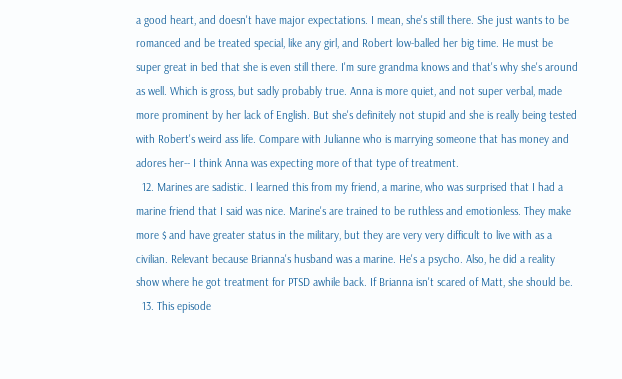a good heart, and doesn't have major expectations. I mean, she's still there. She just wants to be romanced and be treated special, like any girl, and Robert low-balled her big time. He must be super great in bed that she is even still there. I'm sure grandma knows and that's why she's around as well. Which is gross, but sadly probably true. Anna is more quiet, and not super verbal, made more prominent by her lack of English. But she's definitely not stupid and she is really being tested with Robert's weird ass life. Compare with Julianne who is marrying someone that has money and adores her-- I think Anna was expecting more of that type of treatment.
  12. Marines are sadistic. I learned this from my friend, a marine, who was surprised that I had a marine friend that I said was nice. Marine's are trained to be ruthless and emotionless. They make more $ and have greater status in the military, but they are very very difficult to live with as a civilian. Relevant because Brianna's husband was a marine. He's a psycho. Also, he did a reality show where he got treatment for PTSD awhile back. If Brianna isn't scared of Matt, she should be.
  13. This episode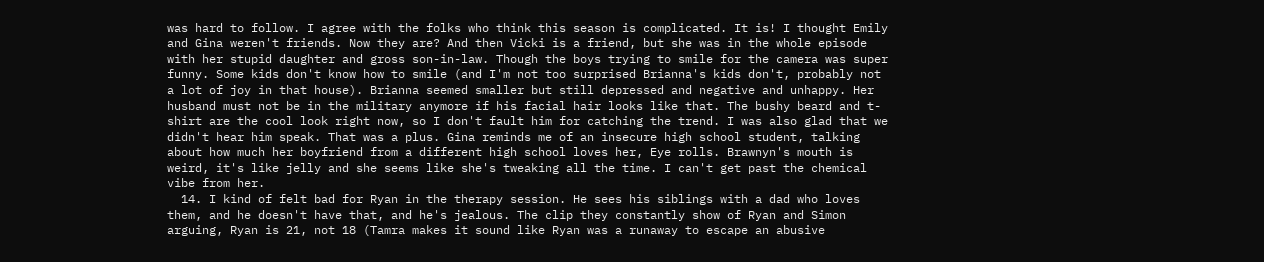was hard to follow. I agree with the folks who think this season is complicated. It is! I thought Emily and Gina weren't friends. Now they are? And then Vicki is a friend, but she was in the whole episode with her stupid daughter and gross son-in-law. Though the boys trying to smile for the camera was super funny. Some kids don't know how to smile (and I'm not too surprised Brianna's kids don't, probably not a lot of joy in that house). Brianna seemed smaller but still depressed and negative and unhappy. Her husband must not be in the military anymore if his facial hair looks like that. The bushy beard and t-shirt are the cool look right now, so I don't fault him for catching the trend. I was also glad that we didn't hear him speak. That was a plus. Gina reminds me of an insecure high school student, talking about how much her boyfriend from a different high school loves her, Eye rolls. Brawnyn's mouth is weird, it's like jelly and she seems like she's tweaking all the time. I can't get past the chemical vibe from her.
  14. I kind of felt bad for Ryan in the therapy session. He sees his siblings with a dad who loves them, and he doesn't have that, and he's jealous. The clip they constantly show of Ryan and Simon arguing, Ryan is 21, not 18 (Tamra makes it sound like Ryan was a runaway to escape an abusive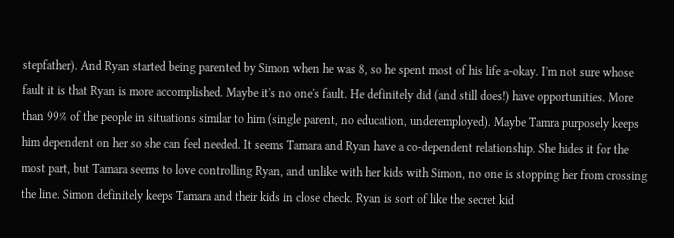stepfather). And Ryan started being parented by Simon when he was 8, so he spent most of his life a-okay. I'm not sure whose fault it is that Ryan is more accomplished. Maybe it's no one's fault. He definitely did (and still does!) have opportunities. More than 99% of the people in situations similar to him (single parent, no education, underemployed). Maybe Tamra purposely keeps him dependent on her so she can feel needed. It seems Tamara and Ryan have a co-dependent relationship. She hides it for the most part, but Tamara seems to love controlling Ryan, and unlike with her kids with Simon, no one is stopping her from crossing the line. Simon definitely keeps Tamara and their kids in close check. Ryan is sort of like the secret kid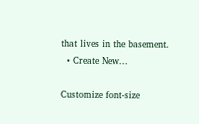that lives in the basement.
  • Create New...

Customize font-size